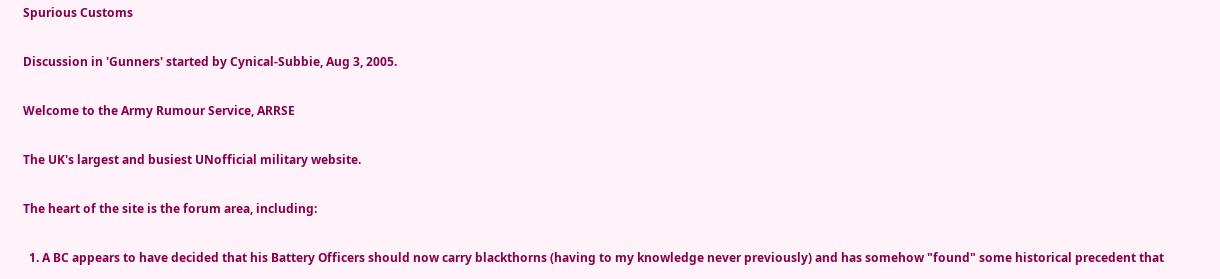Spurious Customs

Discussion in 'Gunners' started by Cynical-Subbie, Aug 3, 2005.

Welcome to the Army Rumour Service, ARRSE

The UK's largest and busiest UNofficial military website.

The heart of the site is the forum area, including:

  1. A BC appears to have decided that his Battery Officers should now carry blackthorns (having to my knowledge never previously) and has somehow "found" some historical precedent that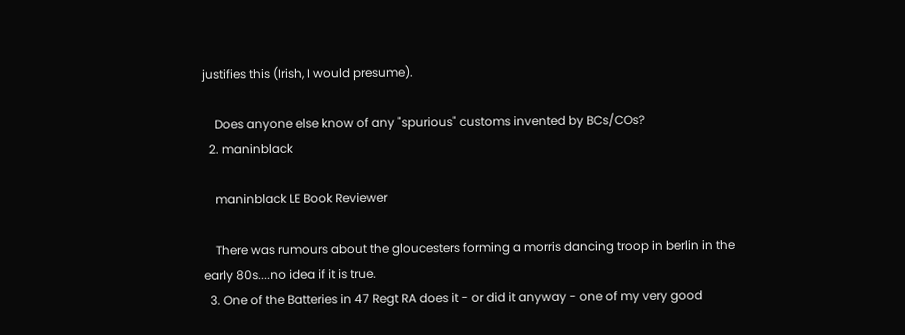justifies this (Irish, I would presume).

    Does anyone else know of any "spurious" customs invented by BCs/COs?
  2. maninblack

    maninblack LE Book Reviewer

    There was rumours about the gloucesters forming a morris dancing troop in berlin in the early 80s....no idea if it is true.
  3. One of the Batteries in 47 Regt RA does it - or did it anyway - one of my very good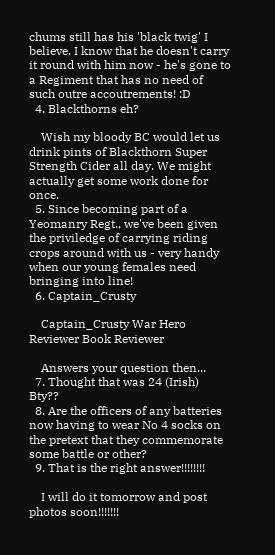chums still has his 'black twig' I believe. I know that he doesn't carry it round with him now - he's gone to a Regiment that has no need of such outre accoutrements! :D
  4. Blackthorns eh?

    Wish my bloody BC would let us drink pints of Blackthorn Super Strength Cider all day. We might actually get some work done for once.
  5. Since becoming part of a Yeomanry Regt., we've been given the priviledge of carrying riding crops around with us - very handy when our young females need bringing into line!
  6. Captain_Crusty

    Captain_Crusty War Hero Reviewer Book Reviewer

    Answers your question then...
  7. Thought that was 24 (Irish) Bty??
  8. Are the officers of any batteries now having to wear No 4 socks on the pretext that they commemorate some battle or other?
  9. That is the right answer!!!!!!!!

    I will do it tomorrow and post photos soon!!!!!!!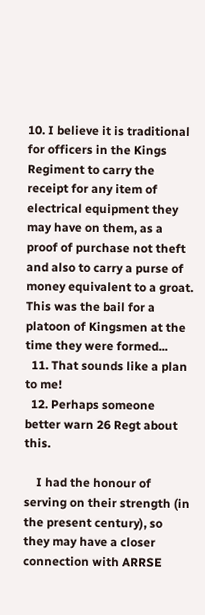10. I believe it is traditional for officers in the Kings Regiment to carry the receipt for any item of electrical equipment they may have on them, as a proof of purchase not theft and also to carry a purse of money equivalent to a groat. This was the bail for a platoon of Kingsmen at the time they were formed...
  11. That sounds like a plan to me!
  12. Perhaps someone better warn 26 Regt about this.

    I had the honour of serving on their strength (in the present century), so they may have a closer connection with ARRSE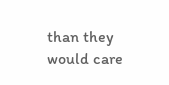than they would care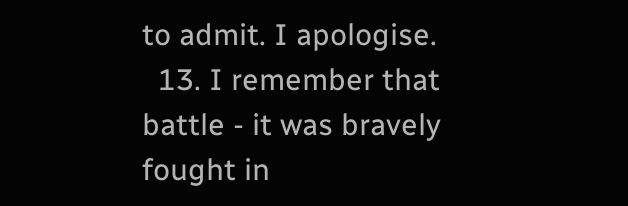to admit. I apologise.
  13. I remember that battle - it was bravely fought in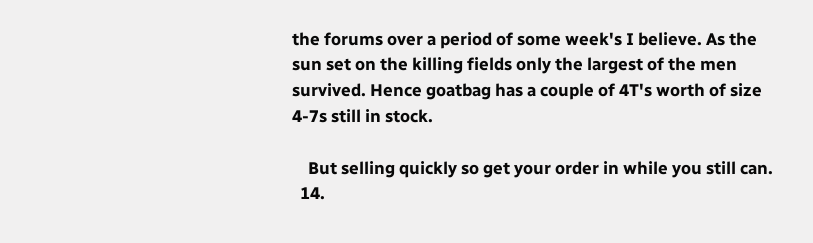the forums over a period of some week's I believe. As the sun set on the killing fields only the largest of the men survived. Hence goatbag has a couple of 4T's worth of size 4-7s still in stock.

    But selling quickly so get your order in while you still can.
  14.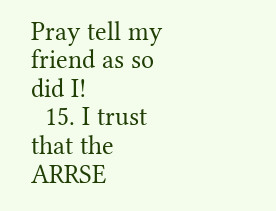Pray tell my friend as so did I!
  15. I trust that the ARRSE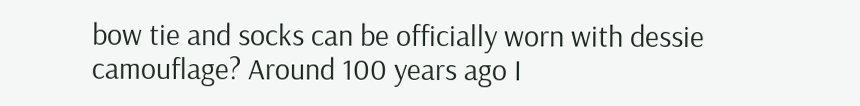bow tie and socks can be officially worn with dessie camouflage? Around 100 years ago I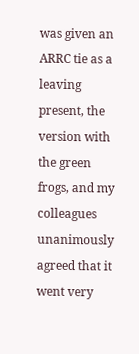was given an ARRC tie as a leaving present, the version with the green frogs, and my colleagues unanimously agreed that it went very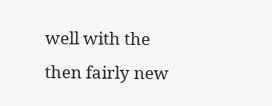well with the then fairly new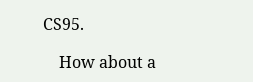CS95.

    How about a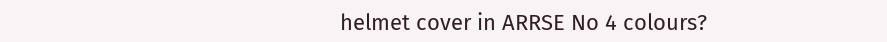helmet cover in ARRSE No 4 colours?